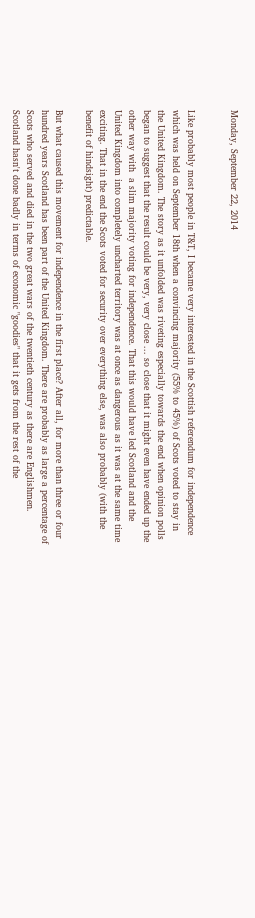Monday, September 22, 2014


Like probably most people in T&T, I became very interested in the Scottish referendum for independence which was held on September 18th when a convincing majority (55% to 45%) of Scots voted to stay in the United Kingdom. The story as it unfolded was riveting especially towards the end when opinion polls began to suggest that the result could be very, very close ... so close that it might even have ended up the other way with  a slim majority voting for independence. That this would have led Scotland and the United Kingdom into completely uncharted territory was at once as dangerous as it was at the same time exciting. That in the end the Scots voted for security over everything else, was also probably (with the benefit of hindsight) predictable.

But what caused this movement for independence in the first place? After all, for more than three or four hundred years Scotland has been part of the United Kingdom. There are probably as large a percentage of Scots who served and died in the two great wars of the twentieth century as there are Englishmen. Scotland hasn't done badly in terms of economic "goodies" that it gets from the rest of the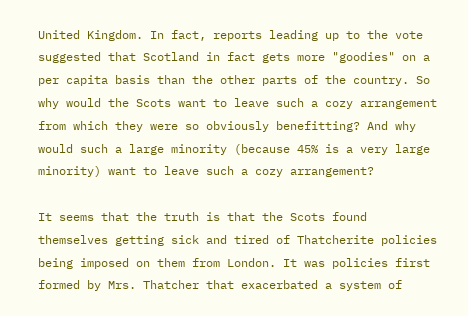United Kingdom. In fact, reports leading up to the vote suggested that Scotland in fact gets more "goodies" on a per capita basis than the other parts of the country. So why would the Scots want to leave such a cozy arrangement from which they were so obviously benefitting? And why would such a large minority (because 45% is a very large minority) want to leave such a cozy arrangement?

It seems that the truth is that the Scots found themselves getting sick and tired of Thatcherite policies being imposed on them from London. It was policies first formed by Mrs. Thatcher that exacerbated a system of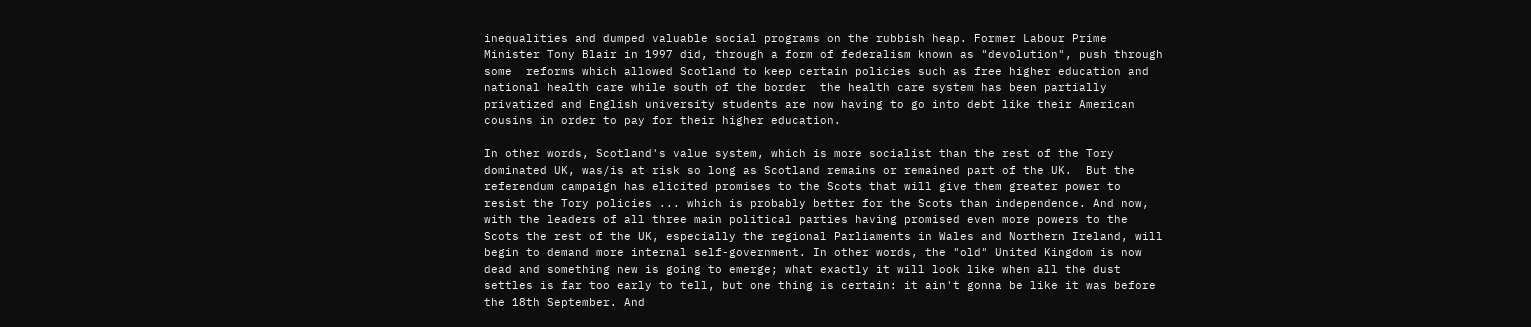inequalities and dumped valuable social programs on the rubbish heap. Former Labour Prime Minister Tony Blair in 1997 did, through a form of federalism known as "devolution", push through some  reforms which allowed Scotland to keep certain policies such as free higher education and national health care while south of the border  the health care system has been partially privatized and English university students are now having to go into debt like their American cousins in order to pay for their higher education.

In other words, Scotland's value system, which is more socialist than the rest of the Tory dominated UK, was/is at risk so long as Scotland remains or remained part of the UK.  But the referendum campaign has elicited promises to the Scots that will give them greater power to resist the Tory policies ... which is probably better for the Scots than independence. And now, with the leaders of all three main political parties having promised even more powers to the Scots the rest of the UK, especially the regional Parliaments in Wales and Northern Ireland, will begin to demand more internal self-government. In other words, the "old" United Kingdom is now dead and something new is going to emerge; what exactly it will look like when all the dust settles is far too early to tell, but one thing is certain: it ain't gonna be like it was before the 18th September. And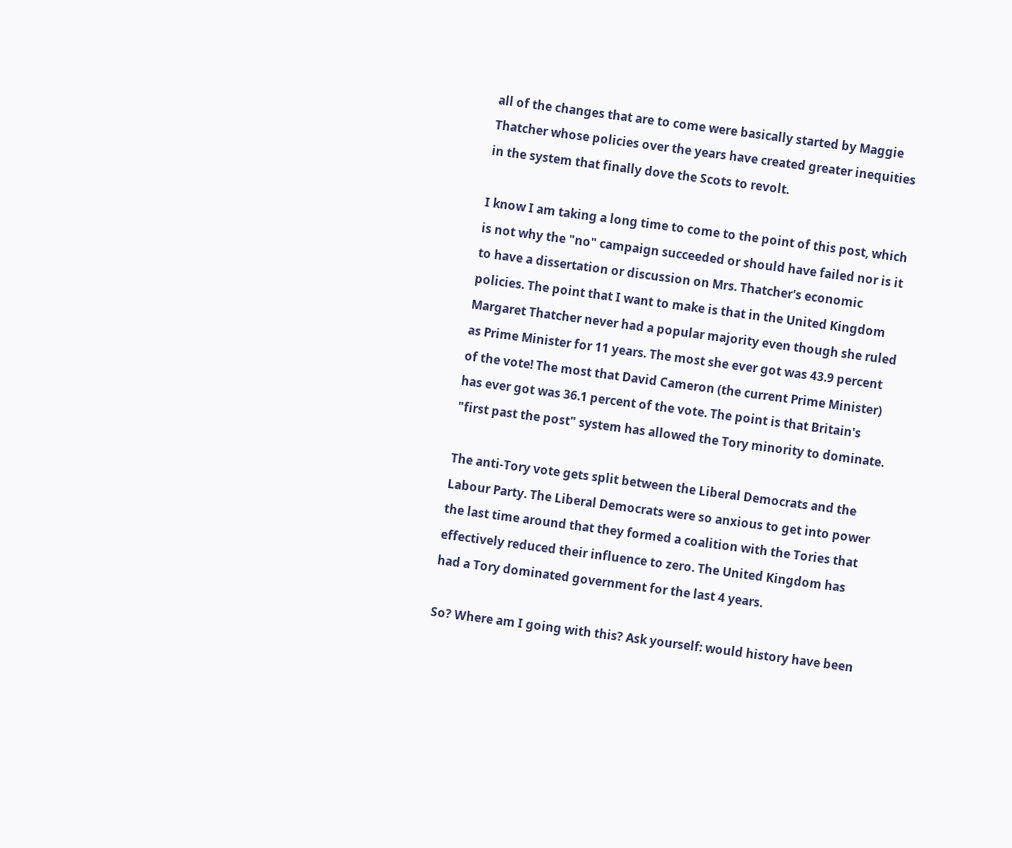all of the changes that are to come were basically started by Maggie Thatcher whose policies over the years have created greater inequities in the system that finally dove the Scots to revolt.

I know I am taking a long time to come to the point of this post, which is not why the "no" campaign succeeded or should have failed nor is it to have a dissertation or discussion on Mrs. Thatcher's economic policies. The point that I want to make is that in the United Kingdom Margaret Thatcher never had a popular majority even though she ruled as Prime Minister for 11 years. The most she ever got was 43.9 percent of the vote! The most that David Cameron (the current Prime Minister) has ever got was 36.1 percent of the vote. The point is that Britain's "first past the post" system has allowed the Tory minority to dominate.

The anti-Tory vote gets split between the Liberal Democrats and the Labour Party. The Liberal Democrats were so anxious to get into power the last time around that they formed a coalition with the Tories that effectively reduced their influence to zero. The United Kingdom has had a Tory dominated government for the last 4 years.

So? Where am I going with this? Ask yourself: would history have been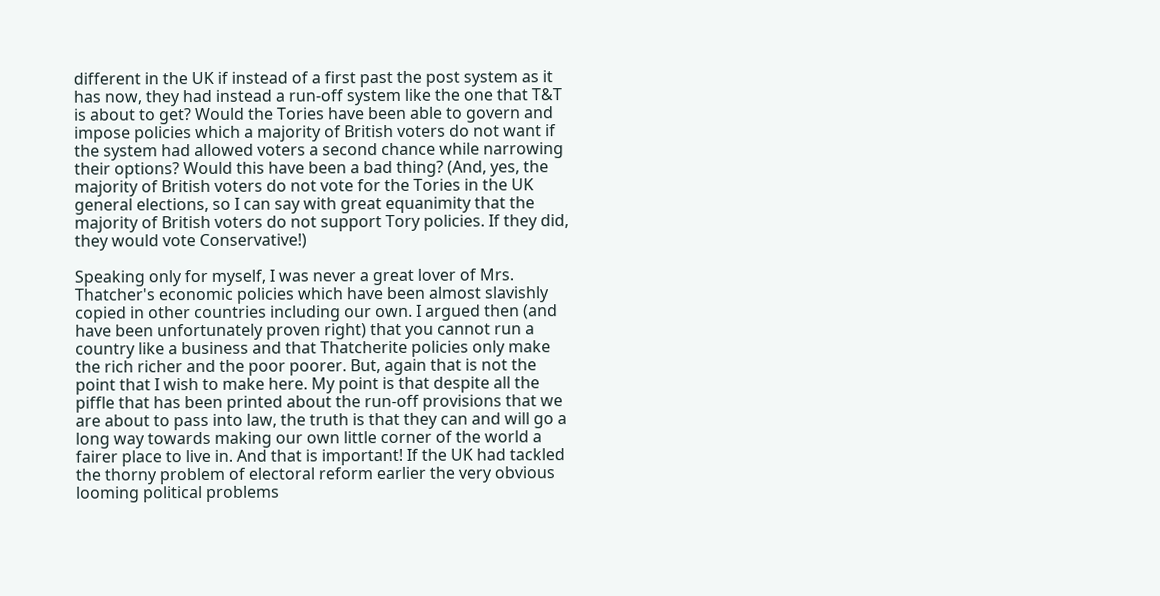different in the UK if instead of a first past the post system as it has now, they had instead a run-off system like the one that T&T is about to get? Would the Tories have been able to govern and impose policies which a majority of British voters do not want if the system had allowed voters a second chance while narrowing their options? Would this have been a bad thing? (And, yes, the majority of British voters do not vote for the Tories in the UK general elections, so I can say with great equanimity that the majority of British voters do not support Tory policies. If they did, they would vote Conservative!)

Speaking only for myself, I was never a great lover of Mrs. Thatcher's economic policies which have been almost slavishly copied in other countries including our own. I argued then (and have been unfortunately proven right) that you cannot run a country like a business and that Thatcherite policies only make the rich richer and the poor poorer. But, again that is not the point that I wish to make here. My point is that despite all the piffle that has been printed about the run-off provisions that we are about to pass into law, the truth is that they can and will go a long way towards making our own little corner of the world a fairer place to live in. And that is important! If the UK had tackled the thorny problem of electoral reform earlier the very obvious looming political problems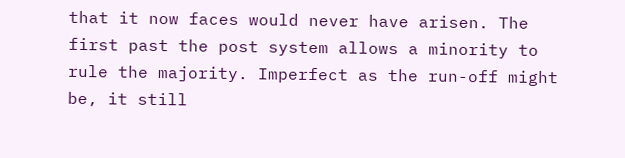that it now faces would never have arisen. The first past the post system allows a minority to rule the majority. Imperfect as the run-off might be, it still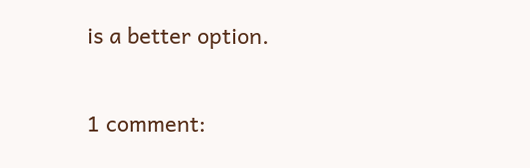is a better option.

1 comment: